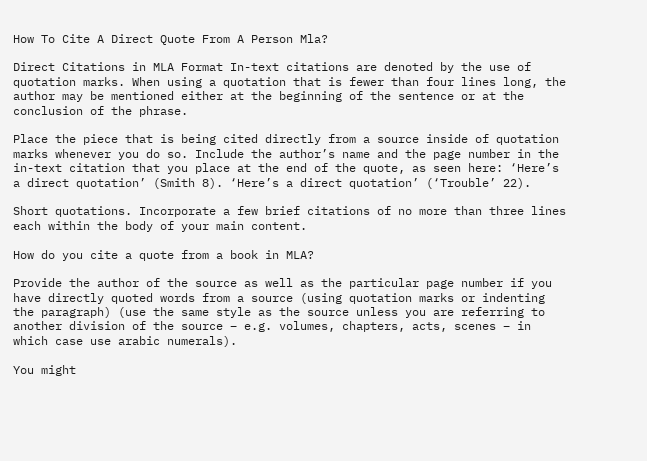How To Cite A Direct Quote From A Person Mla?

Direct Citations in MLA Format In-text citations are denoted by the use of quotation marks. When using a quotation that is fewer than four lines long, the author may be mentioned either at the beginning of the sentence or at the conclusion of the phrase.

Place the piece that is being cited directly from a source inside of quotation marks whenever you do so. Include the author’s name and the page number in the in-text citation that you place at the end of the quote, as seen here: ‘Here’s a direct quotation’ (Smith 8). ‘Here’s a direct quotation’ (‘Trouble’ 22).

Short quotations. Incorporate a few brief citations of no more than three lines each within the body of your main content.

How do you cite a quote from a book in MLA?

Provide the author of the source as well as the particular page number if you have directly quoted words from a source (using quotation marks or indenting the paragraph) (use the same style as the source unless you are referring to another division of the source – e.g. volumes, chapters, acts, scenes – in which case use arabic numerals).

You might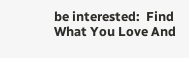be interested:  Find What You Love And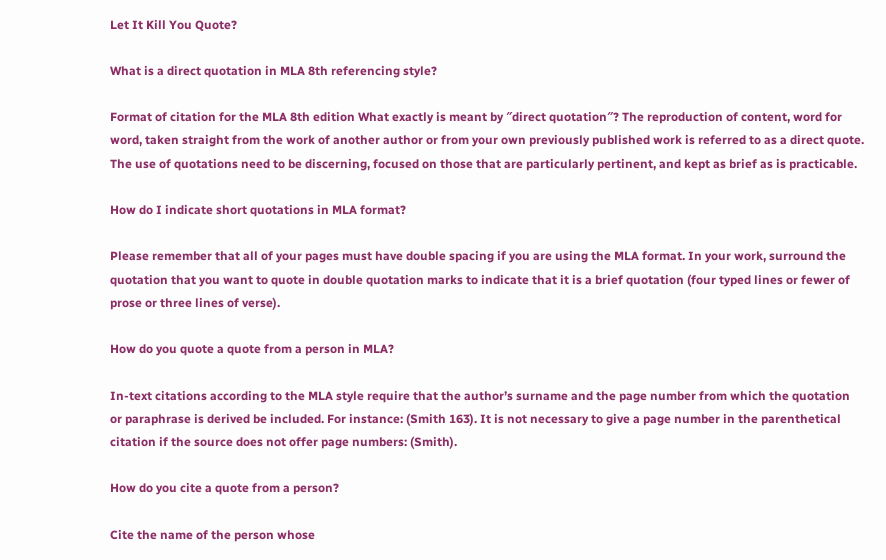Let It Kill You Quote?

What is a direct quotation in MLA 8th referencing style?

Format of citation for the MLA 8th edition What exactly is meant by ″direct quotation″? The reproduction of content, word for word, taken straight from the work of another author or from your own previously published work is referred to as a direct quote. The use of quotations need to be discerning, focused on those that are particularly pertinent, and kept as brief as is practicable.

How do I indicate short quotations in MLA format?

Please remember that all of your pages must have double spacing if you are using the MLA format. In your work, surround the quotation that you want to quote in double quotation marks to indicate that it is a brief quotation (four typed lines or fewer of prose or three lines of verse).

How do you quote a quote from a person in MLA?

In-text citations according to the MLA style require that the author’s surname and the page number from which the quotation or paraphrase is derived be included. For instance: (Smith 163). It is not necessary to give a page number in the parenthetical citation if the source does not offer page numbers: (Smith).

How do you cite a quote from a person?

Cite the name of the person whose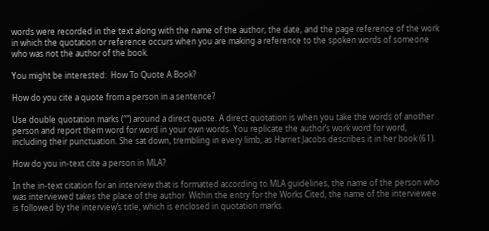words were recorded in the text along with the name of the author, the date, and the page reference of the work in which the quotation or reference occurs when you are making a reference to the spoken words of someone who was not the author of the book.

You might be interested:  How To Quote A Book?

How do you cite a quote from a person in a sentence?

Use double quotation marks (″″) around a direct quote. A direct quotation is when you take the words of another person and report them word for word in your own words. You replicate the author’s work word for word, including their punctuation. She sat down, trembling in every limb, as Harriet Jacobs describes it in her book (61).

How do you in-text cite a person in MLA?

In the in-text citation for an interview that is formatted according to MLA guidelines, the name of the person who was interviewed takes the place of the author. Within the entry for the Works Cited, the name of the interviewee is followed by the interview’s title, which is enclosed in quotation marks.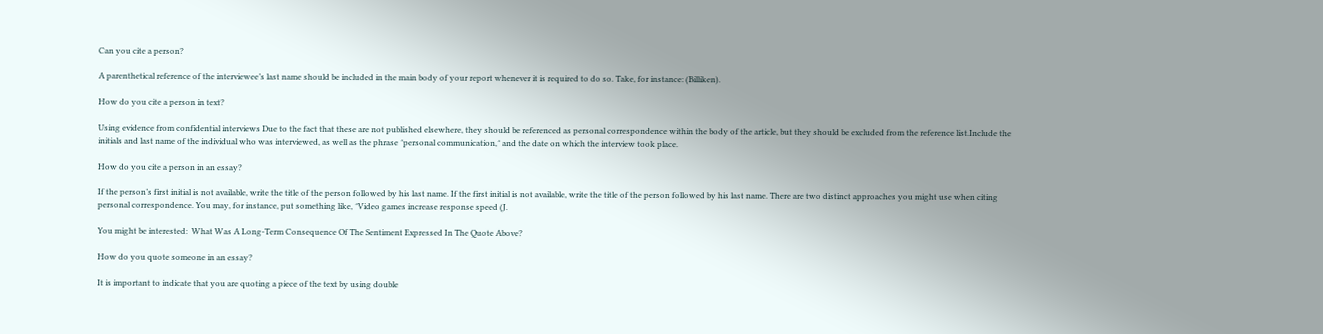Can you cite a person?

A parenthetical reference of the interviewee’s last name should be included in the main body of your report whenever it is required to do so. Take, for instance: (Billiken).

How do you cite a person in text?

Using evidence from confidential interviews Due to the fact that these are not published elsewhere, they should be referenced as personal correspondence within the body of the article, but they should be excluded from the reference list.Include the initials and last name of the individual who was interviewed, as well as the phrase ″personal communication,″ and the date on which the interview took place.

How do you cite a person in an essay?

If the person’s first initial is not available, write the title of the person followed by his last name. If the first initial is not available, write the title of the person followed by his last name. There are two distinct approaches you might use when citing personal correspondence. You may, for instance, put something like, ″Video games increase response speed (J.

You might be interested:  What Was A Long-Term Consequence Of The Sentiment Expressed In The Quote Above?

How do you quote someone in an essay?

It is important to indicate that you are quoting a piece of the text by using double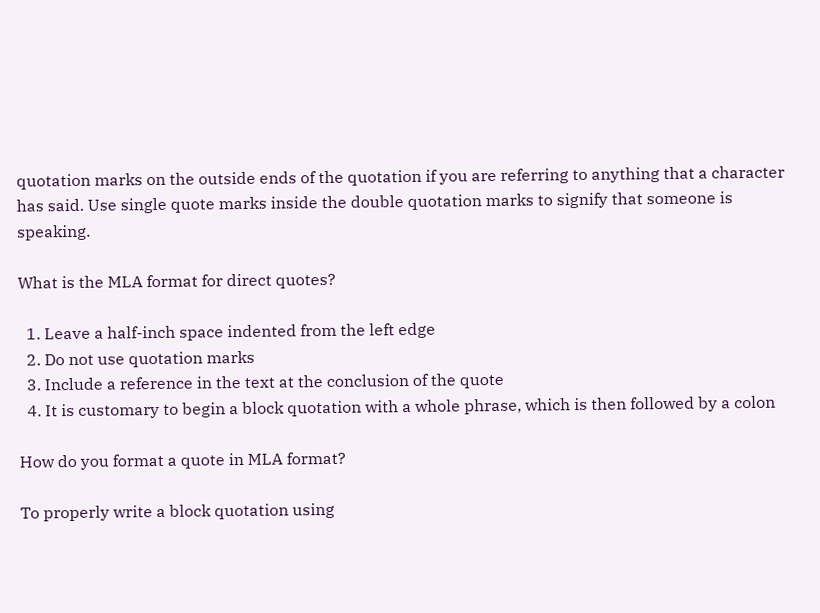quotation marks on the outside ends of the quotation if you are referring to anything that a character has said. Use single quote marks inside the double quotation marks to signify that someone is speaking.

What is the MLA format for direct quotes?

  1. Leave a half-inch space indented from the left edge
  2. Do not use quotation marks
  3. Include a reference in the text at the conclusion of the quote
  4. It is customary to begin a block quotation with a whole phrase, which is then followed by a colon

How do you format a quote in MLA format?

To properly write a block quotation using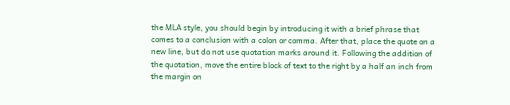the MLA style, you should begin by introducing it with a brief phrase that comes to a conclusion with a colon or comma. After that, place the quote on a new line, but do not use quotation marks around it. Following the addition of the quotation, move the entire block of text to the right by a half an inch from the margin on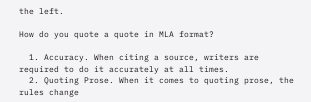the left.

How do you quote a quote in MLA format?

  1. Accuracy. When citing a source, writers are required to do it accurately at all times.
  2. Quoting Prose. When it comes to quoting prose, the rules change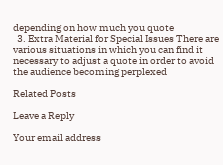depending on how much you quote
  3. Extra Material for Special Issues There are various situations in which you can find it necessary to adjust a quote in order to avoid the audience becoming perplexed

Related Posts

Leave a Reply

Your email address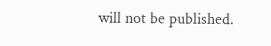will not be published.